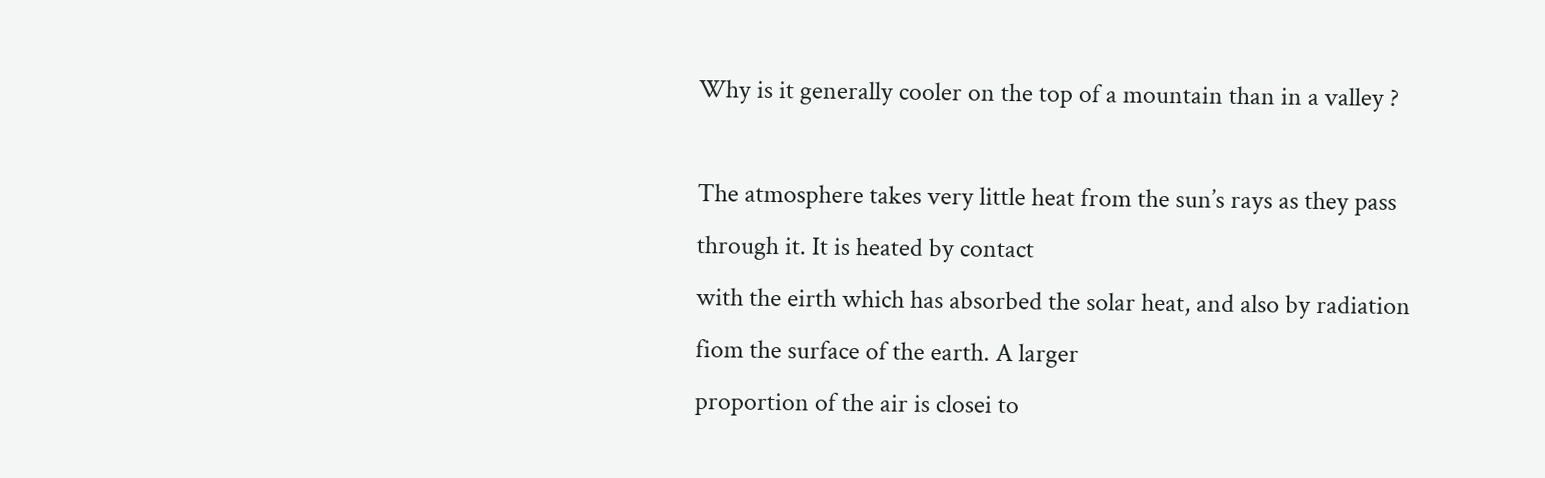Why is it generally cooler on the top of a mountain than in a valley ?

The atmosphere takes very little heat from the sun’s rays as they pass through it. It is heated by contact
with the eirth which has absorbed the solar heat, and also by radiation fiom the surface of the earth. A larger
proportion of the air is closei to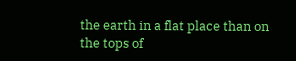the earth in a flat place than on the tops of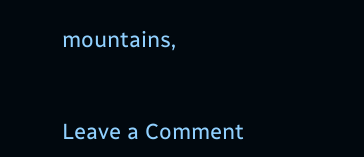mountains,


Leave a Comment